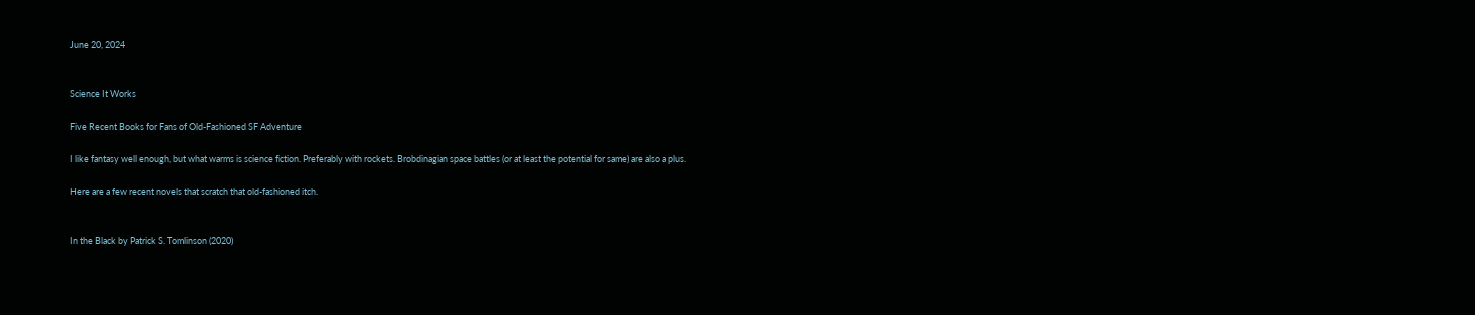June 20, 2024


Science It Works

Five Recent Books for Fans of Old-Fashioned SF Adventure

I like fantasy well enough, but what warms is science fiction. Preferably with rockets. Brobdinagian space battles (or at least the potential for same) are also a plus.

Here are a few recent novels that scratch that old-fashioned itch.


In the Black by Patrick S. Tomlinson (2020)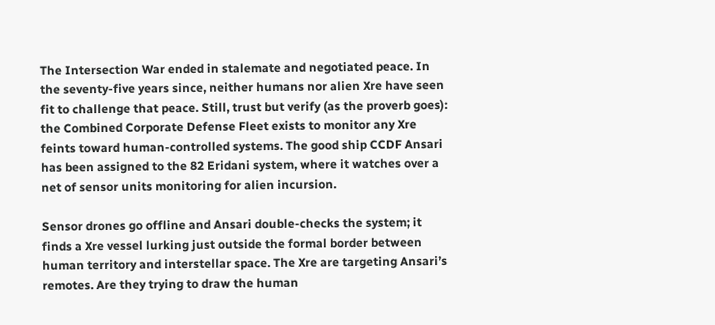The Intersection War ended in stalemate and negotiated peace. In the seventy-five years since, neither humans nor alien Xre have seen fit to challenge that peace. Still, trust but verify (as the proverb goes): the Combined Corporate Defense Fleet exists to monitor any Xre feints toward human-controlled systems. The good ship CCDF Ansari has been assigned to the 82 Eridani system, where it watches over a net of sensor units monitoring for alien incursion.

Sensor drones go offline and Ansari double-checks the system; it finds a Xre vessel lurking just outside the formal border between human territory and interstellar space. The Xre are targeting Ansari’s remotes. Are they trying to draw the human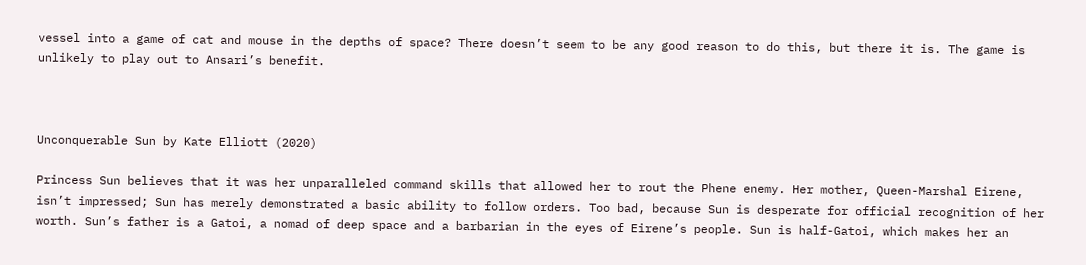vessel into a game of cat and mouse in the depths of space? There doesn’t seem to be any good reason to do this, but there it is. The game is unlikely to play out to Ansari’s benefit.



Unconquerable Sun by Kate Elliott (2020)

Princess Sun believes that it was her unparalleled command skills that allowed her to rout the Phene enemy. Her mother, Queen-Marshal Eirene, isn’t impressed; Sun has merely demonstrated a basic ability to follow orders. Too bad, because Sun is desperate for official recognition of her worth. Sun’s father is a Gatoi, a nomad of deep space and a barbarian in the eyes of Eirene’s people. Sun is half-Gatoi, which makes her an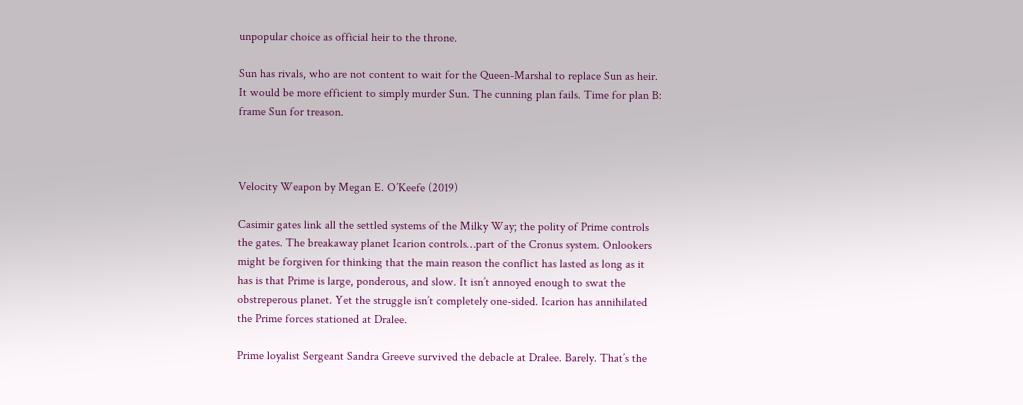unpopular choice as official heir to the throne.

Sun has rivals, who are not content to wait for the Queen-Marshal to replace Sun as heir. It would be more efficient to simply murder Sun. The cunning plan fails. Time for plan B: frame Sun for treason.



Velocity Weapon by Megan E. O’Keefe (2019)

Casimir gates link all the settled systems of the Milky Way; the polity of Prime controls the gates. The breakaway planet Icarion controls…part of the Cronus system. Onlookers might be forgiven for thinking that the main reason the conflict has lasted as long as it has is that Prime is large, ponderous, and slow. It isn’t annoyed enough to swat the obstreperous planet. Yet the struggle isn’t completely one-sided. Icarion has annihilated the Prime forces stationed at Dralee.

Prime loyalist Sergeant Sandra Greeve survived the debacle at Dralee. Barely. That’s the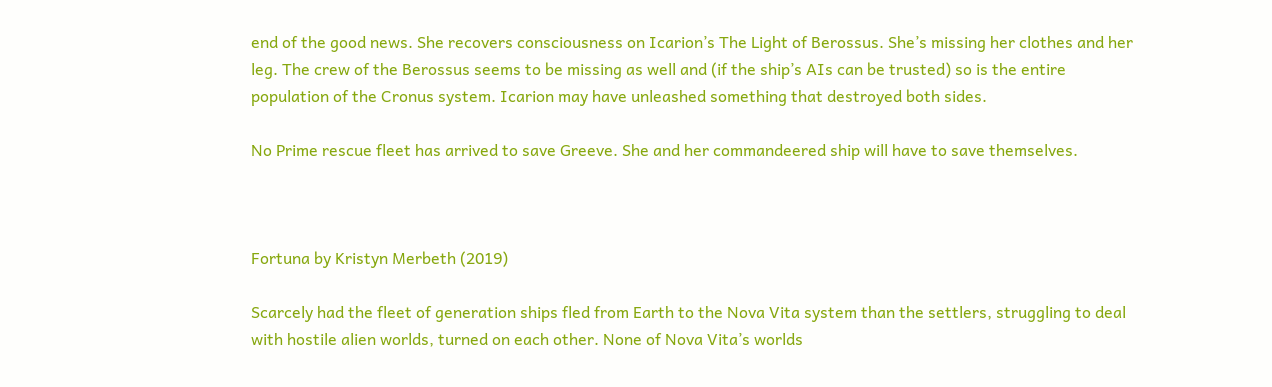end of the good news. She recovers consciousness on Icarion’s The Light of Berossus. She’s missing her clothes and her leg. The crew of the Berossus seems to be missing as well and (if the ship’s AIs can be trusted) so is the entire population of the Cronus system. Icarion may have unleashed something that destroyed both sides.

No Prime rescue fleet has arrived to save Greeve. She and her commandeered ship will have to save themselves.



Fortuna by Kristyn Merbeth (2019)

Scarcely had the fleet of generation ships fled from Earth to the Nova Vita system than the settlers, struggling to deal with hostile alien worlds, turned on each other. None of Nova Vita’s worlds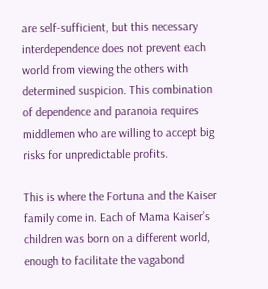are self-sufficient, but this necessary interdependence does not prevent each world from viewing the others with determined suspicion. This combination of dependence and paranoia requires middlemen who are willing to accept big risks for unpredictable profits.

This is where the Fortuna and the Kaiser family come in. Each of Mama Kaiser’s children was born on a different world, enough to facilitate the vagabond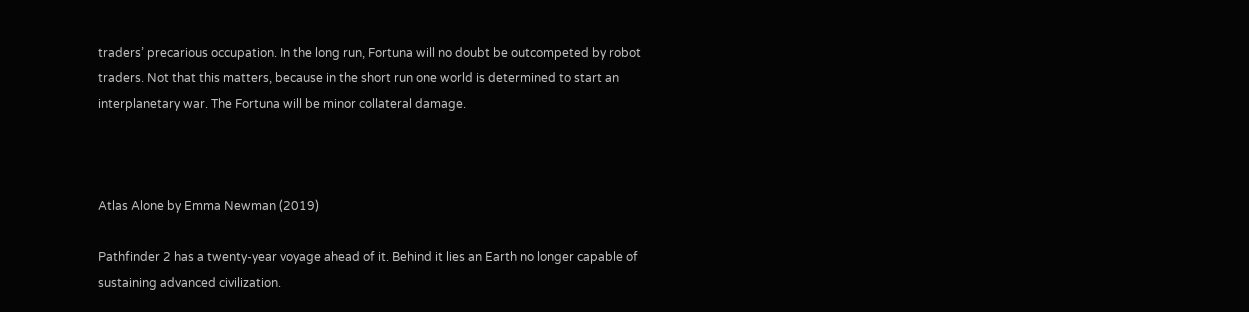traders’ precarious occupation. In the long run, Fortuna will no doubt be outcompeted by robot traders. Not that this matters, because in the short run one world is determined to start an interplanetary war. The Fortuna will be minor collateral damage.



Atlas Alone by Emma Newman (2019)

Pathfinder 2 has a twenty-year voyage ahead of it. Behind it lies an Earth no longer capable of sustaining advanced civilization.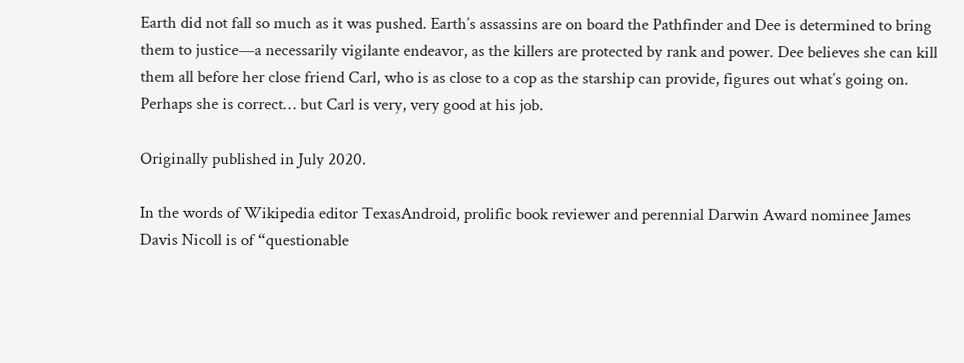Earth did not fall so much as it was pushed. Earth’s assassins are on board the Pathfinder and Dee is determined to bring them to justice—a necessarily vigilante endeavor, as the killers are protected by rank and power. Dee believes she can kill them all before her close friend Carl, who is as close to a cop as the starship can provide, figures out what’s going on. Perhaps she is correct… but Carl is very, very good at his job.

Originally published in July 2020.

In the words of Wikipedia editor TexasAndroid, prolific book reviewer and perennial Darwin Award nominee James Davis Nicoll is of “questionable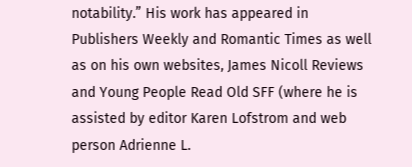notability.” His work has appeared in Publishers Weekly and Romantic Times as well as on his own websites, James Nicoll Reviews and Young People Read Old SFF (where he is assisted by editor Karen Lofstrom and web person Adrienne L.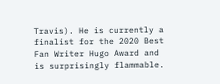Travis). He is currently a finalist for the 2020 Best Fan Writer Hugo Award and is surprisingly flammable.